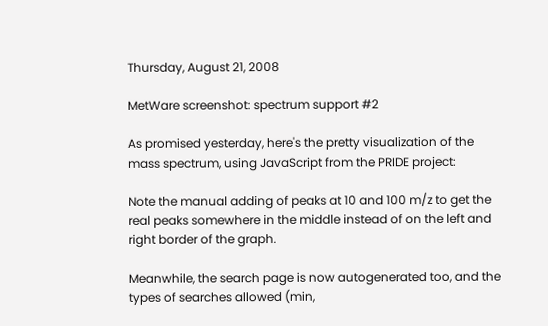Thursday, August 21, 2008

MetWare screenshot: spectrum support #2

As promised yesterday, here's the pretty visualization of the mass spectrum, using JavaScript from the PRIDE project:

Note the manual adding of peaks at 10 and 100 m/z to get the real peaks somewhere in the middle instead of on the left and right border of the graph.

Meanwhile, the search page is now autogenerated too, and the types of searches allowed (min,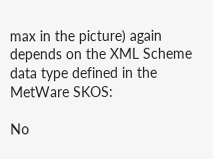max in the picture) again depends on the XML Scheme data type defined in the MetWare SKOS:

No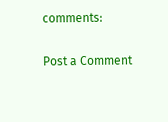comments:

Post a Comment